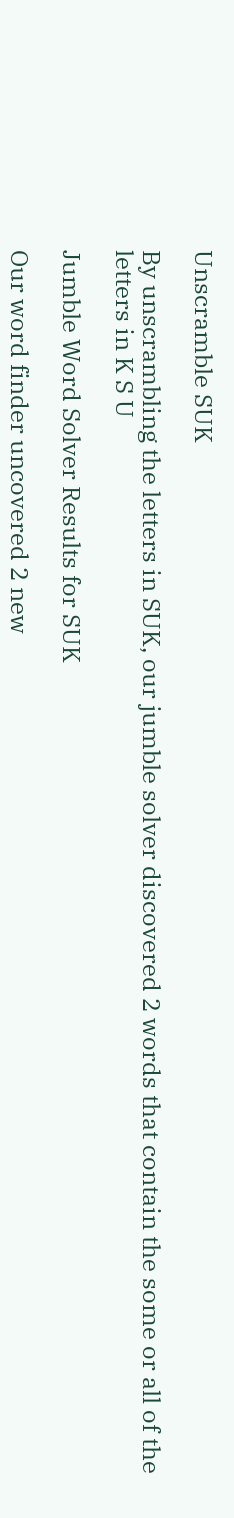Unscramble SUK

By unscrambling the letters in SUK, our jumble solver discovered 2 words that contain the some or all of the letters in K S U

Jumble Word Solver Results for SUK

Our word finder uncovered 2 new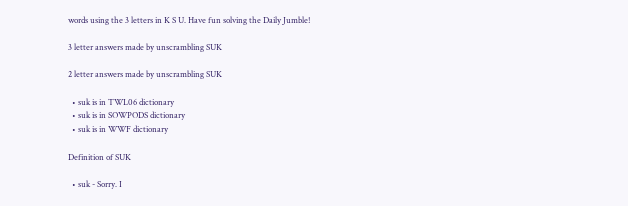words using the 3 letters in K S U. Have fun solving the Daily Jumble!

3 letter answers made by unscrambling SUK

2 letter answers made by unscrambling SUK

  • suk is in TWL06 dictionary
  • suk is in SOWPODS dictionary
  • suk is in WWF dictionary

Definition of SUK

  • suk - Sorry. I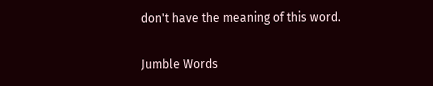don't have the meaning of this word.

Jumble Words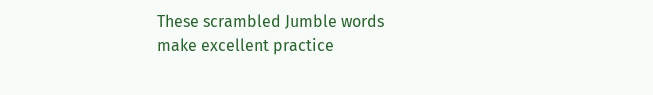These scrambled Jumble words make excellent practice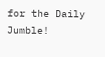for the Daily Jumble!